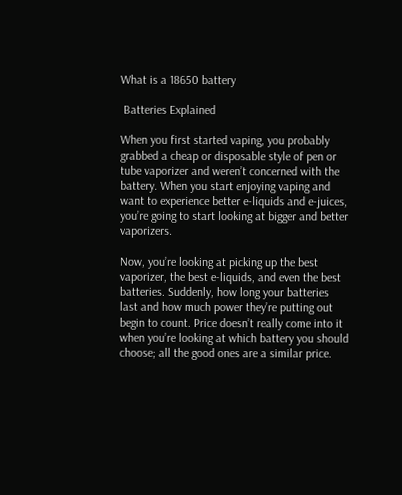What is a 18650 battery

 Batteries Explained

When you first started vaping, you probably grabbed a cheap or disposable style of pen or tube vaporizer and weren’t concerned with the battery. When you start enjoying vaping and want to experience better e-liquids and e-juices, you’re going to start looking at bigger and better vaporizers.

Now, you’re looking at picking up the best vaporizer, the best e-liquids, and even the best batteries. Suddenly, how long your batteries last and how much power they’re putting out begin to count. Price doesn’t really come into it when you’re looking at which battery you should choose; all the good ones are a similar price.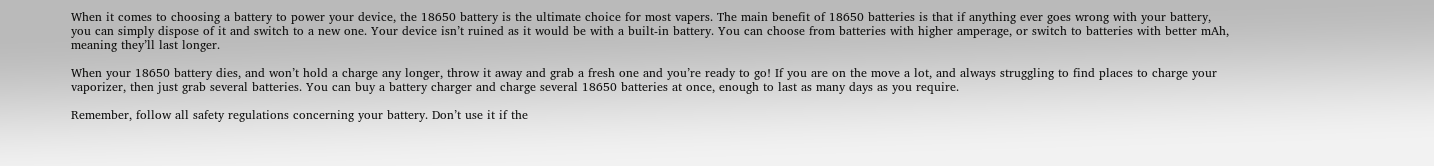When it comes to choosing a battery to power your device, the 18650 battery is the ultimate choice for most vapers. The main benefit of 18650 batteries is that if anything ever goes wrong with your battery, you can simply dispose of it and switch to a new one. Your device isn’t ruined as it would be with a built-in battery. You can choose from batteries with higher amperage, or switch to batteries with better mAh, meaning they’ll last longer.

When your 18650 battery dies, and won’t hold a charge any longer, throw it away and grab a fresh one and you’re ready to go! If you are on the move a lot, and always struggling to find places to charge your vaporizer, then just grab several batteries. You can buy a battery charger and charge several 18650 batteries at once, enough to last as many days as you require.

Remember, follow all safety regulations concerning your battery. Don’t use it if the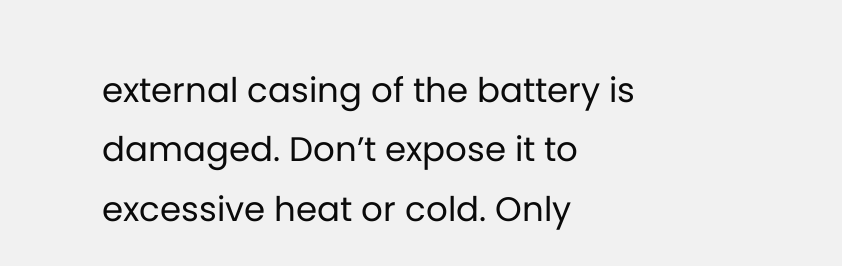external casing of the battery is damaged. Don’t expose it to excessive heat or cold. Only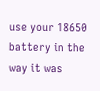use your 18650 battery in the way it was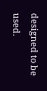designed to be used.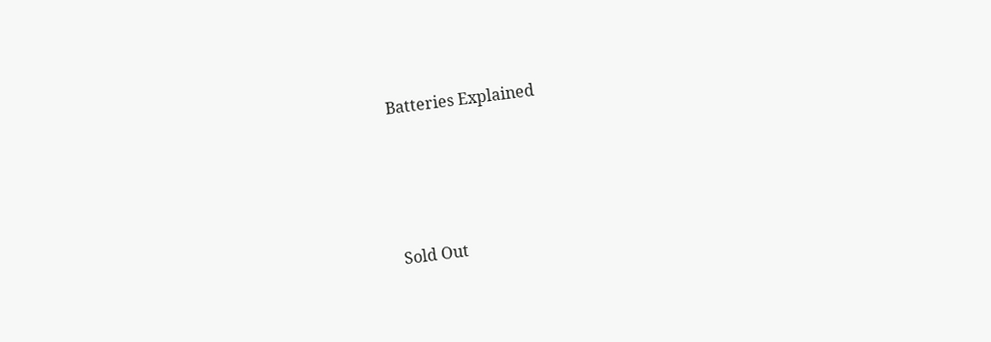Batteries Explained




Sold Out